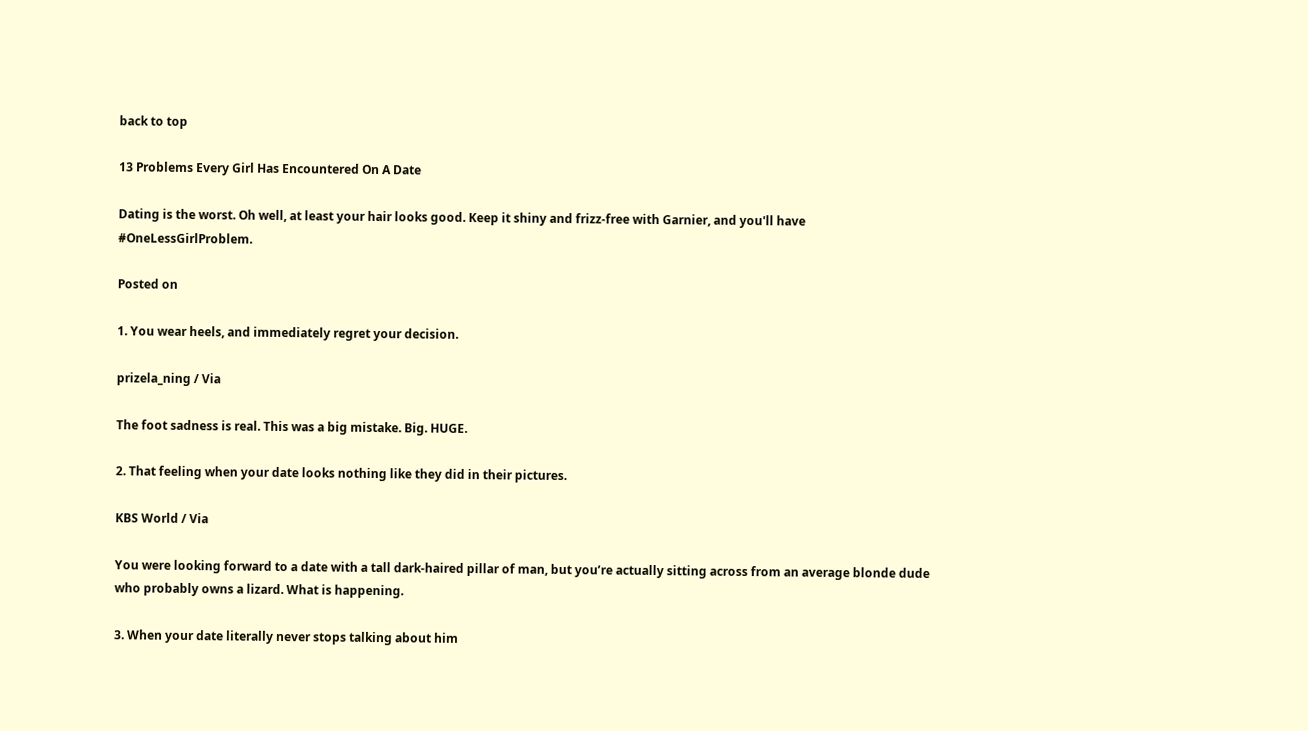back to top

13 Problems Every Girl Has Encountered On A Date

Dating is the worst. Oh well, at least your hair looks good. Keep it shiny and frizz-free with Garnier, and you'll have #OneLessGirlProblem.

Posted on

1. You wear heels, and immediately regret your decision.

prizela_ning / Via

The foot sadness is real. This was a big mistake. Big. HUGE.

2. That feeling when your date looks nothing like they did in their pictures.

KBS World / Via

You were looking forward to a date with a tall dark-haired pillar of man, but you’re actually sitting across from an average blonde dude who probably owns a lizard. What is happening.

3. When your date literally never stops talking about him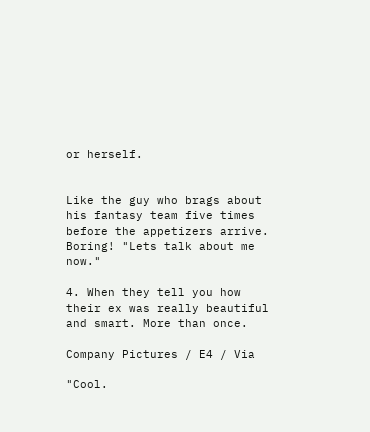or herself.


Like the guy who brags about his fantasy team five times before the appetizers arrive. Boring! "Lets talk about me now."

4. When they tell you how their ex was really beautiful and smart. More than once.

Company Pictures / E4 / Via

"Cool.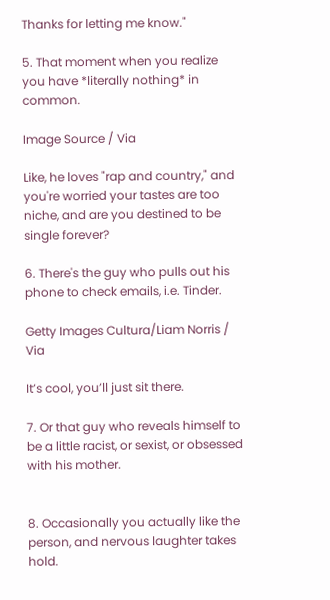Thanks for letting me know."

5. That moment when you realize you have *literally nothing* in common.

Image Source / Via

Like, he loves "rap and country," and you're worried your tastes are too niche, and are you destined to be single forever?

6. There's the guy who pulls out his phone to check emails, i.e. Tinder.

Getty Images Cultura/Liam Norris / Via

It’s cool, you’ll just sit there.

7. Or that guy who reveals himself to be a little racist, or sexist, or obsessed with his mother.


8. Occasionally you actually like the person, and nervous laughter takes hold.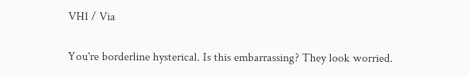VH1 / Via

You're borderline hysterical. Is this embarrassing? They look worried.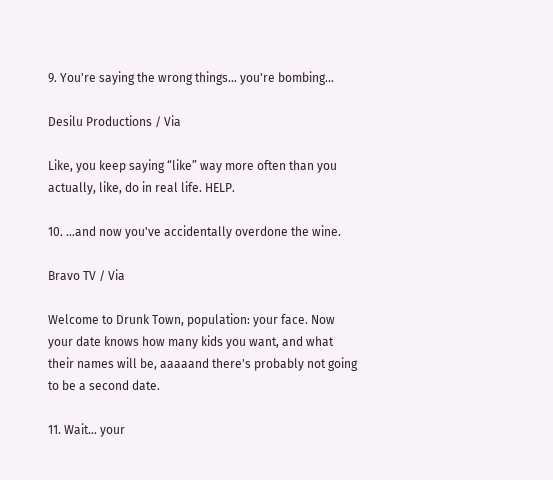9. You're saying the wrong things... you're bombing...

Desilu Productions / Via

Like, you keep saying “like” way more often than you actually, like, do in real life. HELP.

10. ...and now you've accidentally overdone the wine.

Bravo TV / Via

Welcome to Drunk Town, population: your face. Now your date knows how many kids you want, and what their names will be, aaaaand there's probably not going to be a second date.

11. Wait... your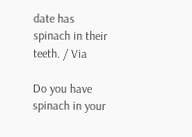date has spinach in their teeth. / Via

Do you have spinach in your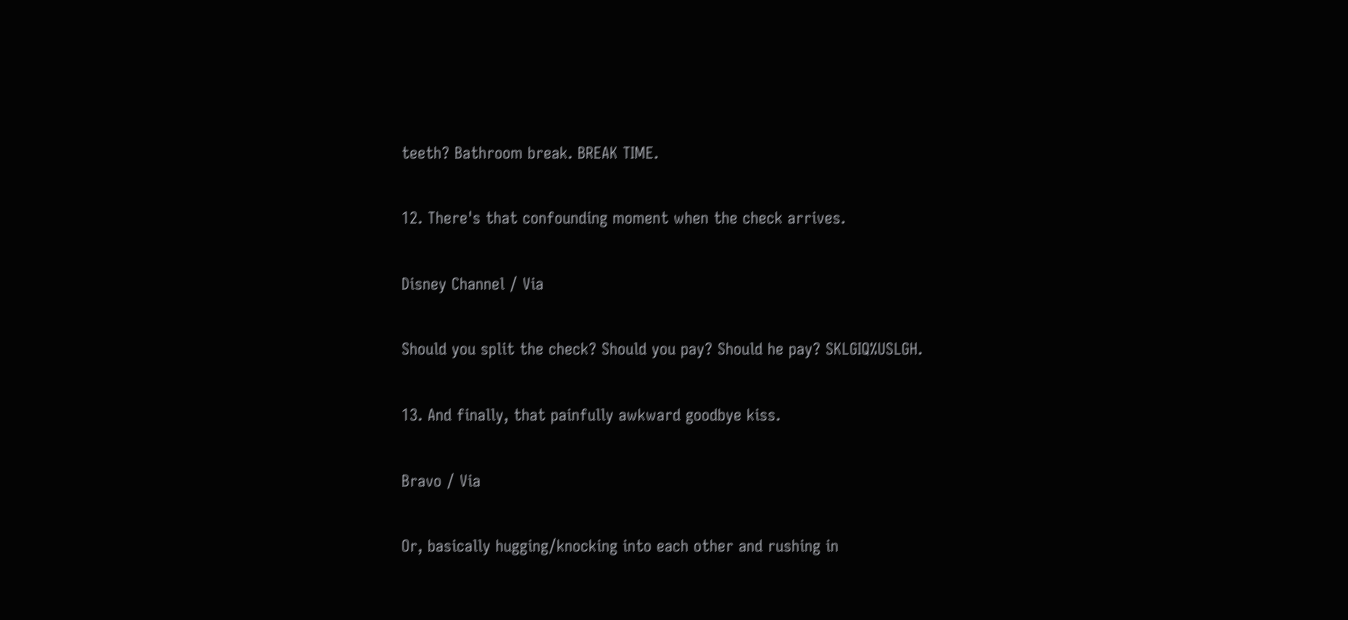teeth? Bathroom break. BREAK TIME.

12. There's that confounding moment when the check arrives.

Disney Channel / Via

Should you split the check? Should you pay? Should he pay? SKLGIQ%USLGH.

13. And finally, that painfully awkward goodbye kiss.

Bravo / Via

Or, basically hugging/knocking into each other and rushing in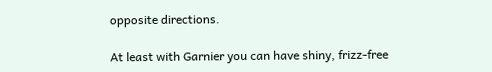opposite directions.

At least with Garnier you can have shiny, frizz-free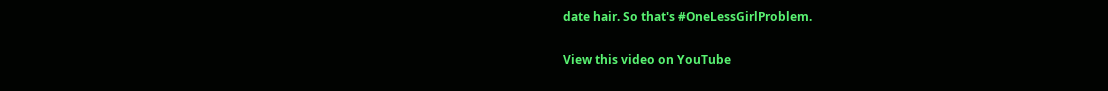date hair. So that's #OneLessGirlProblem.

View this video on YouTube